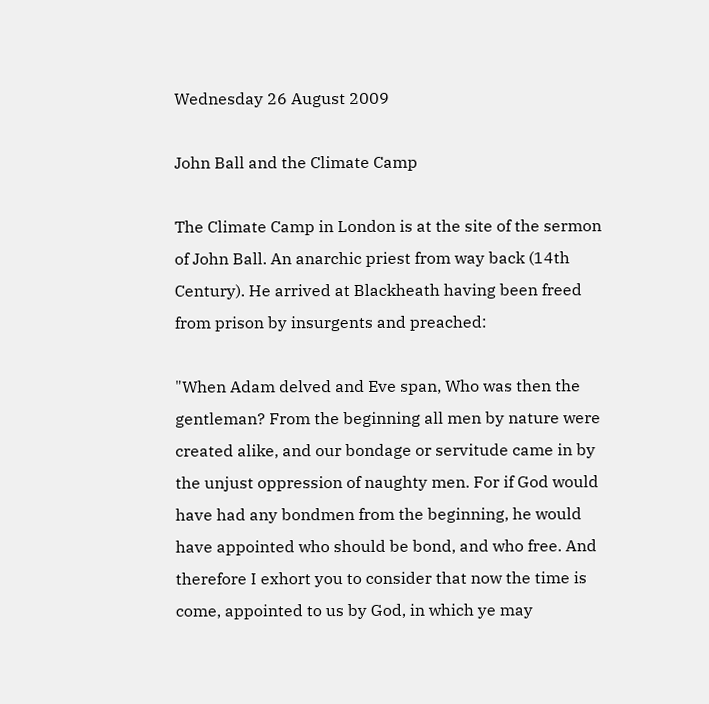Wednesday 26 August 2009

John Ball and the Climate Camp

The Climate Camp in London is at the site of the sermon of John Ball. An anarchic priest from way back (14th Century). He arrived at Blackheath having been freed from prison by insurgents and preached:

"When Adam delved and Eve span, Who was then the gentleman? From the beginning all men by nature were created alike, and our bondage or servitude came in by the unjust oppression of naughty men. For if God would have had any bondmen from the beginning, he would have appointed who should be bond, and who free. And therefore I exhort you to consider that now the time is come, appointed to us by God, in which ye may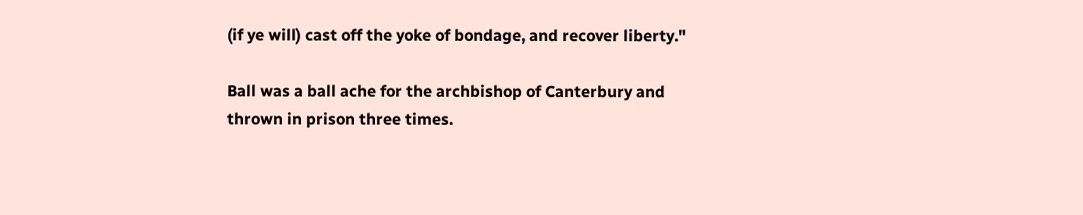(if ye will) cast off the yoke of bondage, and recover liberty."

Ball was a ball ache for the archbishop of Canterbury and thrown in prison three times.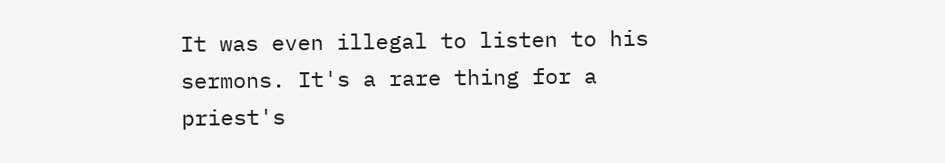It was even illegal to listen to his sermons. It's a rare thing for a priest's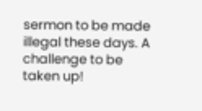sermon to be made illegal these days. A challenge to be taken up!